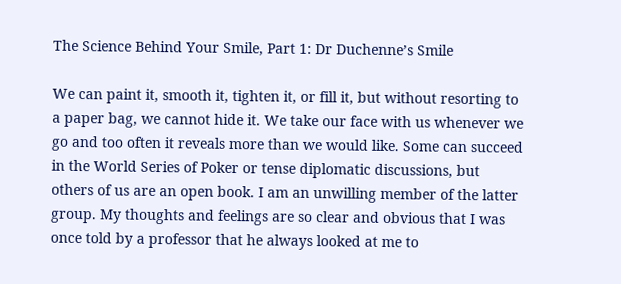The Science Behind Your Smile, Part 1: Dr Duchenne’s Smile

We can paint it, smooth it, tighten it, or fill it, but without resorting to a paper bag, we cannot hide it. We take our face with us whenever we go and too often it reveals more than we would like. Some can succeed in the World Series of Poker or tense diplomatic discussions, but others of us are an open book. I am an unwilling member of the latter group. My thoughts and feelings are so clear and obvious that I was once told by a professor that he always looked at me to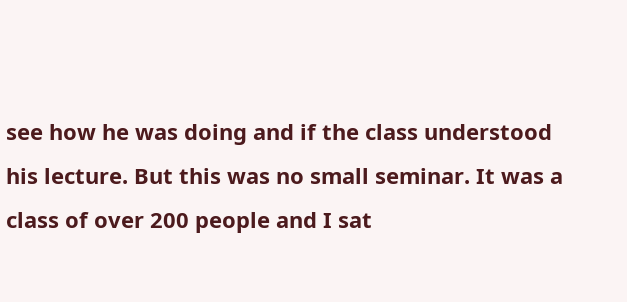see how he was doing and if the class understood his lecture. But this was no small seminar. It was a class of over 200 people and I sat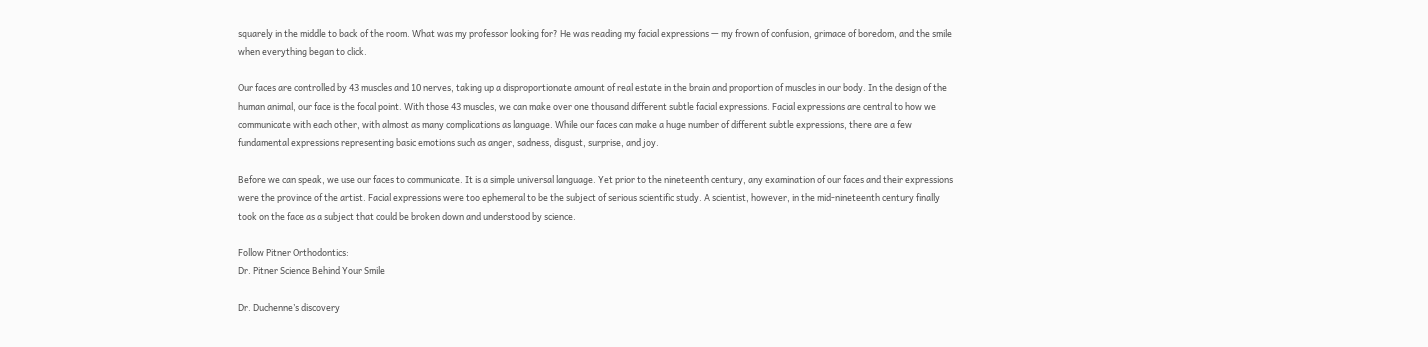squarely in the middle to back of the room. What was my professor looking for? He was reading my facial expressions — my frown of confusion, grimace of boredom, and the smile when everything began to click.

Our faces are controlled by 43 muscles and 10 nerves, taking up a disproportionate amount of real estate in the brain and proportion of muscles in our body. In the design of the human animal, our face is the focal point. With those 43 muscles, we can make over one thousand different subtle facial expressions. Facial expressions are central to how we communicate with each other, with almost as many complications as language. While our faces can make a huge number of different subtle expressions, there are a few fundamental expressions representing basic emotions such as anger, sadness, disgust, surprise, and joy.

Before we can speak, we use our faces to communicate. It is a simple universal language. Yet prior to the nineteenth century, any examination of our faces and their expressions were the province of the artist. Facial expressions were too ephemeral to be the subject of serious scientific study. A scientist, however, in the mid-nineteenth century finally took on the face as a subject that could be broken down and understood by science.

Follow Pitner Orthodontics:
Dr. Pitner Science Behind Your Smile

Dr. Duchenne’s discovery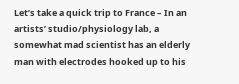Let’s take a quick trip to France – In an artists’ studio/physiology lab, a somewhat mad scientist has an elderly man with electrodes hooked up to his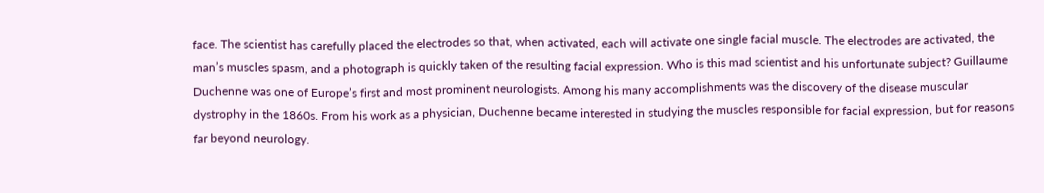face. The scientist has carefully placed the electrodes so that, when activated, each will activate one single facial muscle. The electrodes are activated, the man’s muscles spasm, and a photograph is quickly taken of the resulting facial expression. Who is this mad scientist and his unfortunate subject? Guillaume Duchenne was one of Europe’s first and most prominent neurologists. Among his many accomplishments was the discovery of the disease muscular dystrophy in the 1860s. From his work as a physician, Duchenne became interested in studying the muscles responsible for facial expression, but for reasons far beyond neurology.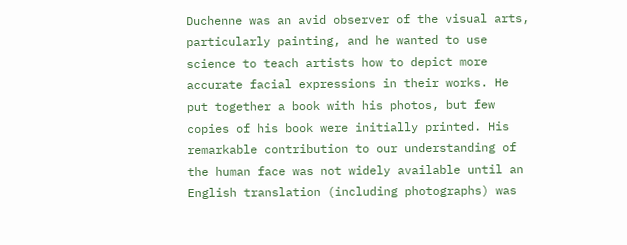Duchenne was an avid observer of the visual arts, particularly painting, and he wanted to use science to teach artists how to depict more accurate facial expressions in their works. He put together a book with his photos, but few copies of his book were initially printed. His remarkable contribution to our understanding of the human face was not widely available until an English translation (including photographs) was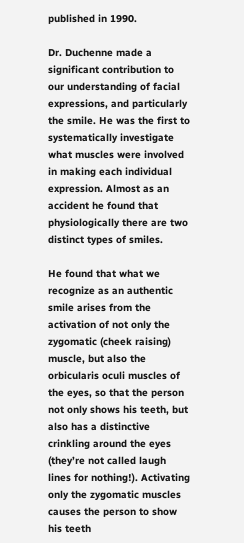published in 1990.

Dr. Duchenne made a significant contribution to our understanding of facial expressions, and particularly the smile. He was the first to systematically investigate what muscles were involved in making each individual expression. Almost as an accident he found that physiologically there are two distinct types of smiles.

He found that what we recognize as an authentic smile arises from the activation of not only the zygomatic (cheek raising) muscle, but also the orbicularis oculi muscles of the eyes, so that the person not only shows his teeth, but also has a distinctive crinkling around the eyes (they’re not called laugh lines for nothing!). Activating only the zygomatic muscles causes the person to show his teeth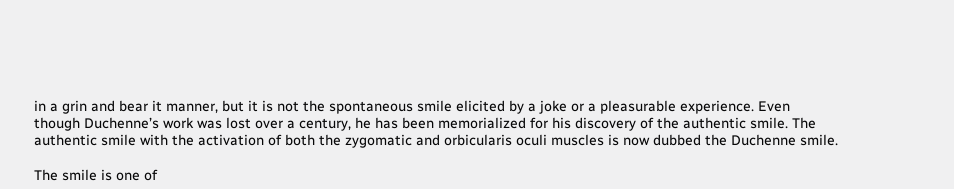in a grin and bear it manner, but it is not the spontaneous smile elicited by a joke or a pleasurable experience. Even though Duchenne’s work was lost over a century, he has been memorialized for his discovery of the authentic smile. The authentic smile with the activation of both the zygomatic and orbicularis oculi muscles is now dubbed the Duchenne smile.

The smile is one of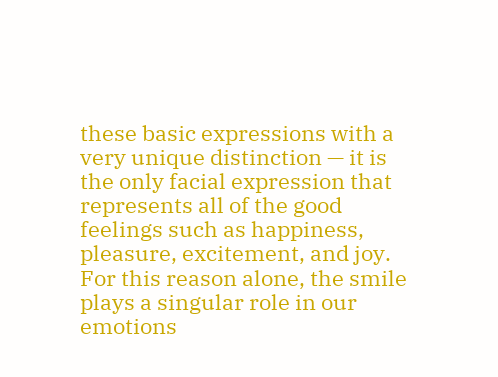these basic expressions with a very unique distinction — it is the only facial expression that represents all of the good feelings such as happiness, pleasure, excitement, and joy. For this reason alone, the smile plays a singular role in our emotions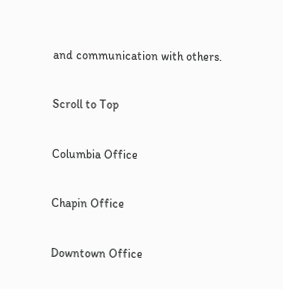and communication with others.

Scroll to Top

Columbia Office

Chapin Office

Downtown Office